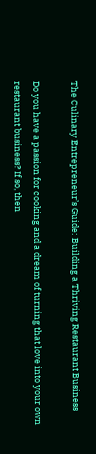The Culinary Entrepreneur’s Guide: Building a Thriving Restaurant Business

Do you have a passion for cooking and a dream of turning that love into your own restaurant business? If so, then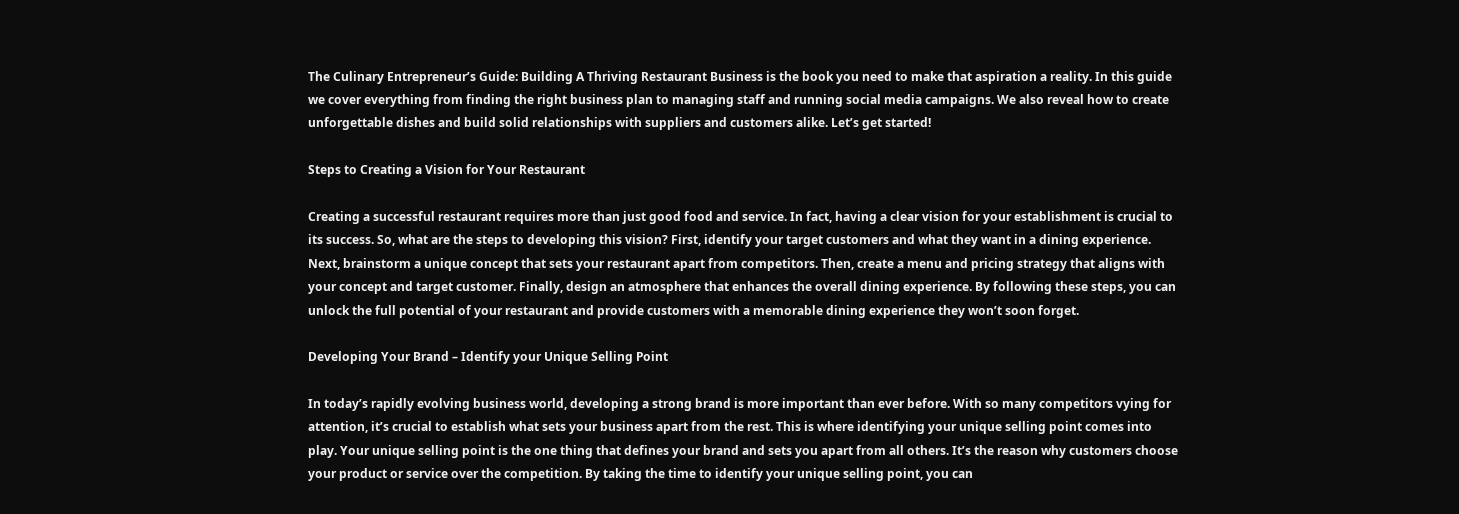The Culinary Entrepreneur’s Guide: Building A Thriving Restaurant Business is the book you need to make that aspiration a reality. In this guide we cover everything from finding the right business plan to managing staff and running social media campaigns. We also reveal how to create unforgettable dishes and build solid relationships with suppliers and customers alike. Let’s get started!

Steps to Creating a Vision for Your Restaurant

Creating a successful restaurant requires more than just good food and service. In fact, having a clear vision for your establishment is crucial to its success. So, what are the steps to developing this vision? First, identify your target customers and what they want in a dining experience. Next, brainstorm a unique concept that sets your restaurant apart from competitors. Then, create a menu and pricing strategy that aligns with your concept and target customer. Finally, design an atmosphere that enhances the overall dining experience. By following these steps, you can unlock the full potential of your restaurant and provide customers with a memorable dining experience they won’t soon forget.

Developing Your Brand – Identify your Unique Selling Point

In today’s rapidly evolving business world, developing a strong brand is more important than ever before. With so many competitors vying for attention, it’s crucial to establish what sets your business apart from the rest. This is where identifying your unique selling point comes into play. Your unique selling point is the one thing that defines your brand and sets you apart from all others. It’s the reason why customers choose your product or service over the competition. By taking the time to identify your unique selling point, you can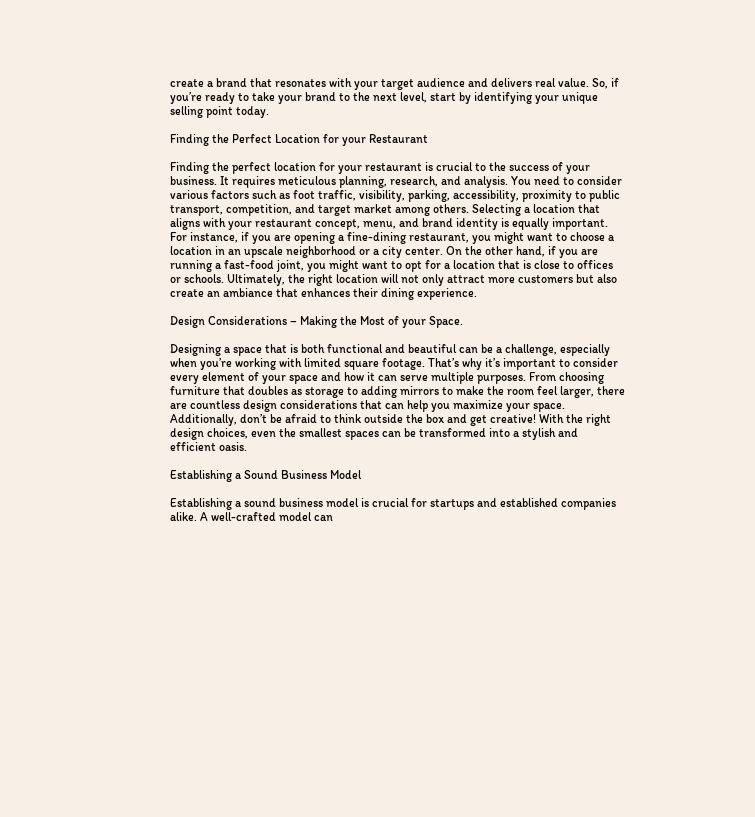create a brand that resonates with your target audience and delivers real value. So, if you’re ready to take your brand to the next level, start by identifying your unique selling point today.

Finding the Perfect Location for your Restaurant

Finding the perfect location for your restaurant is crucial to the success of your business. It requires meticulous planning, research, and analysis. You need to consider various factors such as foot traffic, visibility, parking, accessibility, proximity to public transport, competition, and target market among others. Selecting a location that aligns with your restaurant concept, menu, and brand identity is equally important. For instance, if you are opening a fine-dining restaurant, you might want to choose a location in an upscale neighborhood or a city center. On the other hand, if you are running a fast-food joint, you might want to opt for a location that is close to offices or schools. Ultimately, the right location will not only attract more customers but also create an ambiance that enhances their dining experience.

Design Considerations – Making the Most of your Space.

Designing a space that is both functional and beautiful can be a challenge, especially when you’re working with limited square footage. That’s why it’s important to consider every element of your space and how it can serve multiple purposes. From choosing furniture that doubles as storage to adding mirrors to make the room feel larger, there are countless design considerations that can help you maximize your space. Additionally, don’t be afraid to think outside the box and get creative! With the right design choices, even the smallest spaces can be transformed into a stylish and efficient oasis.

Establishing a Sound Business Model

Establishing a sound business model is crucial for startups and established companies alike. A well-crafted model can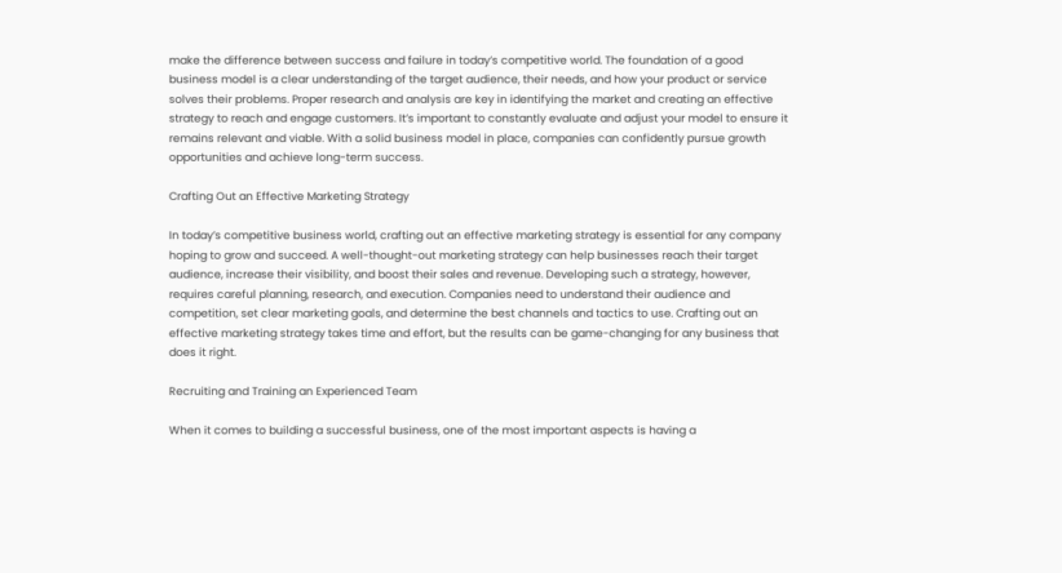make the difference between success and failure in today’s competitive world. The foundation of a good business model is a clear understanding of the target audience, their needs, and how your product or service solves their problems. Proper research and analysis are key in identifying the market and creating an effective strategy to reach and engage customers. It’s important to constantly evaluate and adjust your model to ensure it remains relevant and viable. With a solid business model in place, companies can confidently pursue growth opportunities and achieve long-term success.

Crafting Out an Effective Marketing Strategy

In today’s competitive business world, crafting out an effective marketing strategy is essential for any company hoping to grow and succeed. A well-thought-out marketing strategy can help businesses reach their target audience, increase their visibility, and boost their sales and revenue. Developing such a strategy, however, requires careful planning, research, and execution. Companies need to understand their audience and competition, set clear marketing goals, and determine the best channels and tactics to use. Crafting out an effective marketing strategy takes time and effort, but the results can be game-changing for any business that does it right.

Recruiting and Training an Experienced Team

When it comes to building a successful business, one of the most important aspects is having a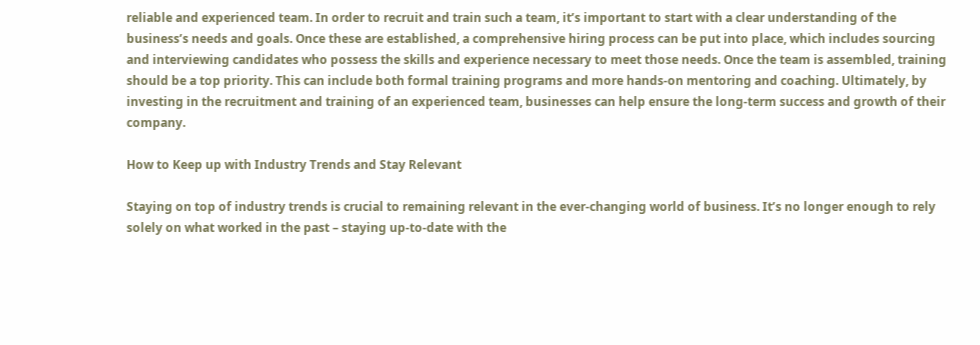reliable and experienced team. In order to recruit and train such a team, it’s important to start with a clear understanding of the business’s needs and goals. Once these are established, a comprehensive hiring process can be put into place, which includes sourcing and interviewing candidates who possess the skills and experience necessary to meet those needs. Once the team is assembled, training should be a top priority. This can include both formal training programs and more hands-on mentoring and coaching. Ultimately, by investing in the recruitment and training of an experienced team, businesses can help ensure the long-term success and growth of their company.

How to Keep up with Industry Trends and Stay Relevant

Staying on top of industry trends is crucial to remaining relevant in the ever-changing world of business. It’s no longer enough to rely solely on what worked in the past – staying up-to-date with the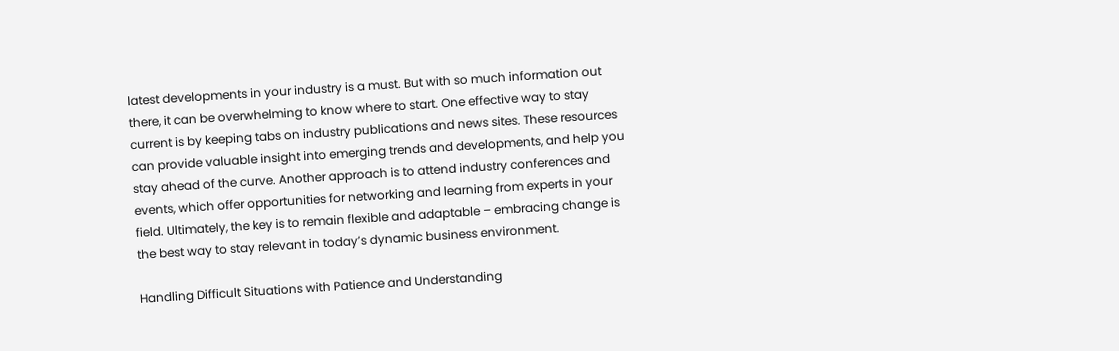latest developments in your industry is a must. But with so much information out there, it can be overwhelming to know where to start. One effective way to stay current is by keeping tabs on industry publications and news sites. These resources can provide valuable insight into emerging trends and developments, and help you stay ahead of the curve. Another approach is to attend industry conferences and events, which offer opportunities for networking and learning from experts in your field. Ultimately, the key is to remain flexible and adaptable – embracing change is the best way to stay relevant in today’s dynamic business environment.

Handling Difficult Situations with Patience and Understanding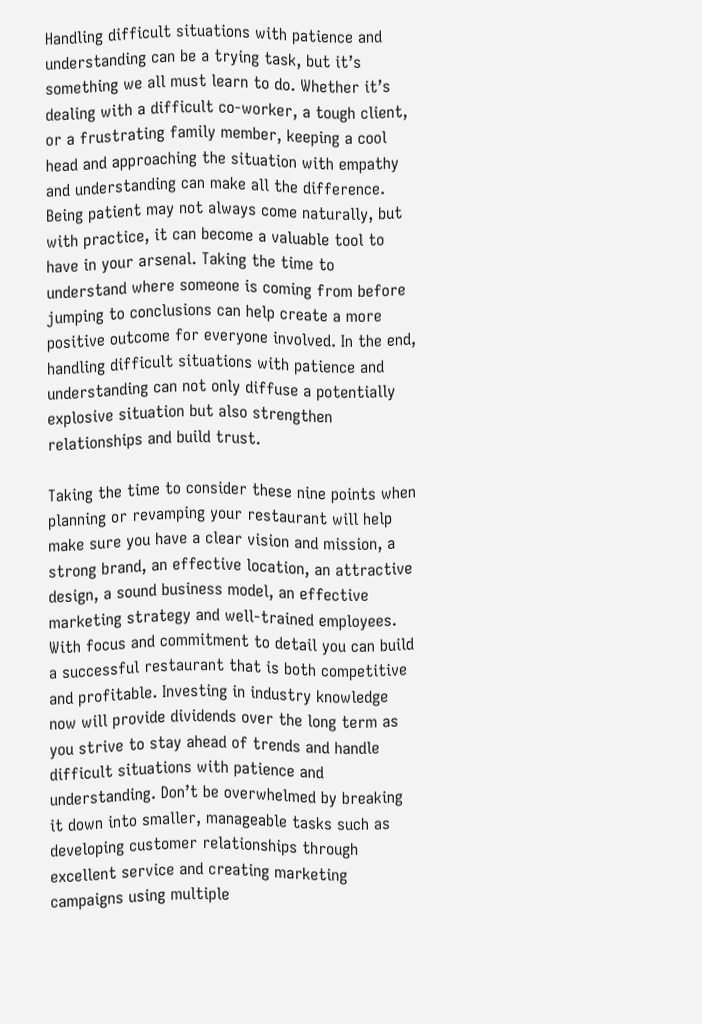Handling difficult situations with patience and understanding can be a trying task, but it’s something we all must learn to do. Whether it’s dealing with a difficult co-worker, a tough client, or a frustrating family member, keeping a cool head and approaching the situation with empathy and understanding can make all the difference. Being patient may not always come naturally, but with practice, it can become a valuable tool to have in your arsenal. Taking the time to understand where someone is coming from before jumping to conclusions can help create a more positive outcome for everyone involved. In the end, handling difficult situations with patience and understanding can not only diffuse a potentially explosive situation but also strengthen relationships and build trust.

Taking the time to consider these nine points when planning or revamping your restaurant will help make sure you have a clear vision and mission, a strong brand, an effective location, an attractive design, a sound business model, an effective marketing strategy and well-trained employees. With focus and commitment to detail you can build a successful restaurant that is both competitive and profitable. Investing in industry knowledge now will provide dividends over the long term as you strive to stay ahead of trends and handle difficult situations with patience and understanding. Don’t be overwhelmed by breaking it down into smaller, manageable tasks such as developing customer relationships through excellent service and creating marketing campaigns using multiple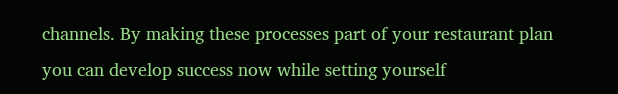channels. By making these processes part of your restaurant plan you can develop success now while setting yourself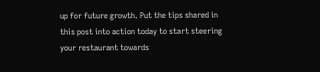up for future growth. Put the tips shared in this post into action today to start steering your restaurant towards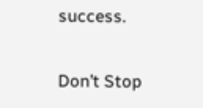success.

Don’t Stop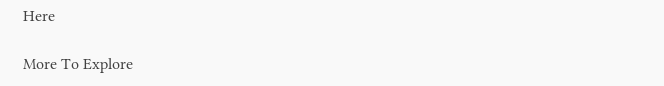Here

More To Explore